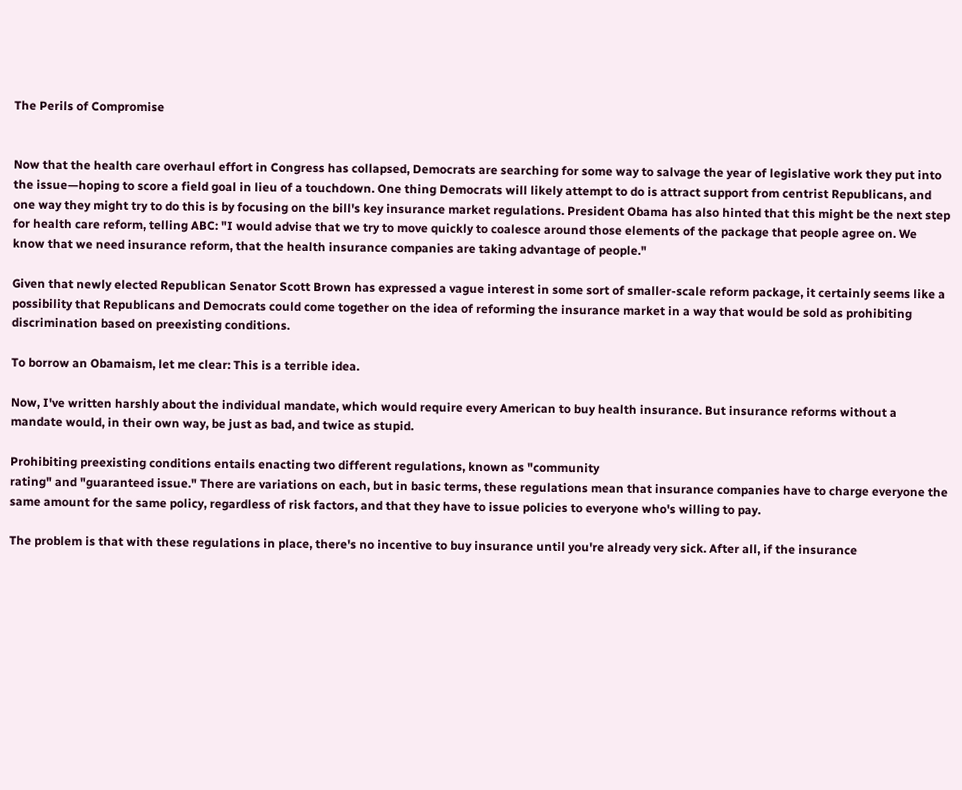The Perils of Compromise


Now that the health care overhaul effort in Congress has collapsed, Democrats are searching for some way to salvage the year of legislative work they put into the issue—hoping to score a field goal in lieu of a touchdown. One thing Democrats will likely attempt to do is attract support from centrist Republicans, and one way they might try to do this is by focusing on the bill's key insurance market regulations. President Obama has also hinted that this might be the next step for health care reform, telling ABC: "I would advise that we try to move quickly to coalesce around those elements of the package that people agree on. We know that we need insurance reform, that the health insurance companies are taking advantage of people."

Given that newly elected Republican Senator Scott Brown has expressed a vague interest in some sort of smaller-scale reform package, it certainly seems like a possibility that Republicans and Democrats could come together on the idea of reforming the insurance market in a way that would be sold as prohibiting discrimination based on preexisting conditions.

To borrow an Obamaism, let me clear: This is a terrible idea.

Now, I've written harshly about the individual mandate, which would require every American to buy health insurance. But insurance reforms without a mandate would, in their own way, be just as bad, and twice as stupid.

Prohibiting preexisting conditions entails enacting two different regulations, known as "community
rating" and "guaranteed issue." There are variations on each, but in basic terms, these regulations mean that insurance companies have to charge everyone the same amount for the same policy, regardless of risk factors, and that they have to issue policies to everyone who's willing to pay.

The problem is that with these regulations in place, there's no incentive to buy insurance until you're already very sick. After all, if the insurance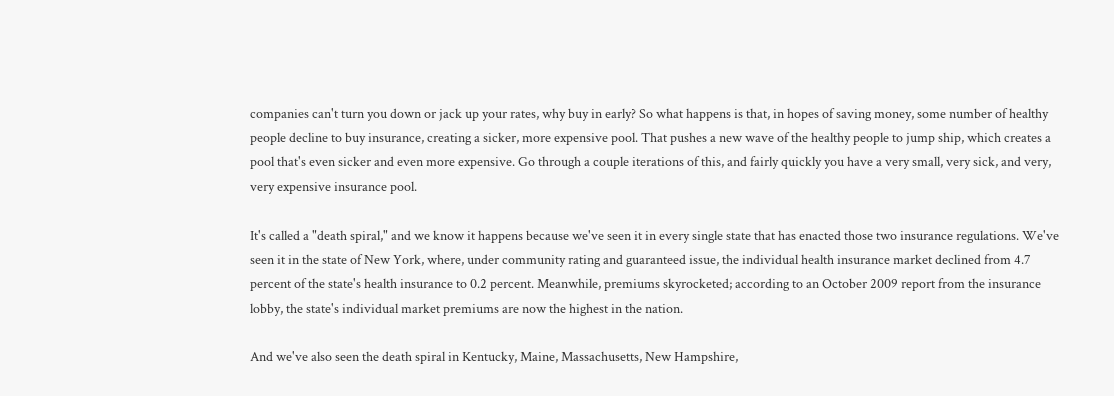companies can't turn you down or jack up your rates, why buy in early? So what happens is that, in hopes of saving money, some number of healthy people decline to buy insurance, creating a sicker, more expensive pool. That pushes a new wave of the healthy people to jump ship, which creates a pool that's even sicker and even more expensive. Go through a couple iterations of this, and fairly quickly you have a very small, very sick, and very, very expensive insurance pool.

It's called a "death spiral," and we know it happens because we've seen it in every single state that has enacted those two insurance regulations. We've seen it in the state of New York, where, under community rating and guaranteed issue, the individual health insurance market declined from 4.7 percent of the state's health insurance to 0.2 percent. Meanwhile, premiums skyrocketed; according to an October 2009 report from the insurance lobby, the state's individual market premiums are now the highest in the nation.

And we've also seen the death spiral in Kentucky, Maine, Massachusetts, New Hampshire,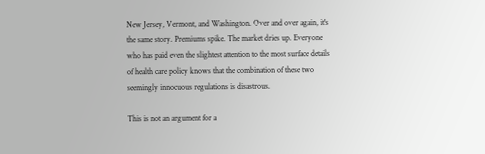New Jersey, Vermont, and Washington. Over and over again, it's the same story. Premiums spike. The market dries up. Everyone who has paid even the slightest attention to the most surface details of health care policy knows that the combination of these two seemingly innocuous regulations is disastrous.

This is not an argument for a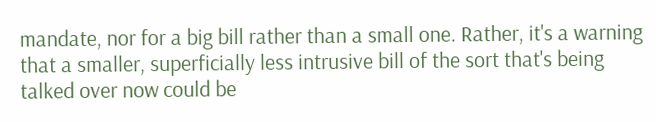mandate, nor for a big bill rather than a small one. Rather, it's a warning that a smaller, superficially less intrusive bill of the sort that's being talked over now could be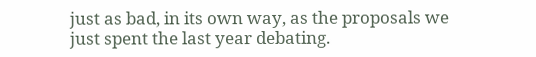just as bad, in its own way, as the proposals we just spent the last year debating.